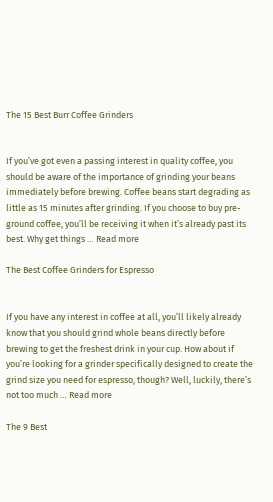The 15 Best Burr Coffee Grinders


If you’ve got even a passing interest in quality coffee, you should be aware of the importance of grinding your beans immediately before brewing. Coffee beans start degrading as little as 15 minutes after grinding. If you choose to buy pre-ground coffee, you’ll be receiving it when it’s already past its best. Why get things … Read more

The Best Coffee Grinders for Espresso


If you have any interest in coffee at all, you’ll likely already know that you should grind whole beans directly before brewing to get the freshest drink in your cup. How about if you’re looking for a grinder specifically designed to create the grind size you need for espresso, though? Well, luckily, there’s not too much … Read more

The 9 Best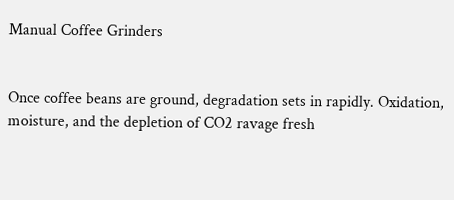Manual Coffee Grinders


Once coffee beans are ground, degradation sets in rapidly. Oxidation, moisture, and the depletion of CO2 ravage fresh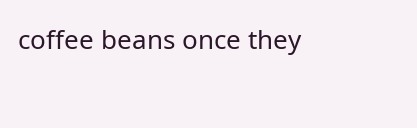coffee beans once they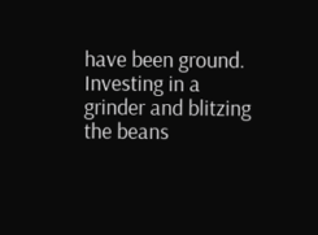have been ground. Investing in a grinder and blitzing the beans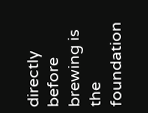directly before brewing is the foundation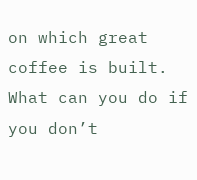on which great coffee is built. What can you do if you don’t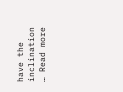have the inclination … Read more